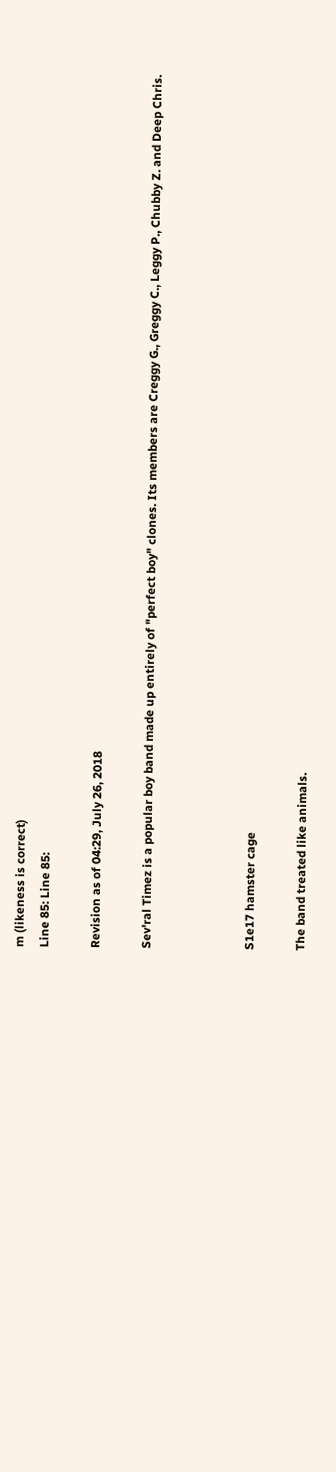m (likeness is correct)
Line 85: Line 85:

Revision as of 04:29, July 26, 2018

Sev'ral Timez is a popular boy band made up entirely of "perfect boy" clones. Its members are Creggy G., Greggy C., Leggy P., Chubby Z. and Deep Chris.



S1e17 hamster cage

The band treated like animals.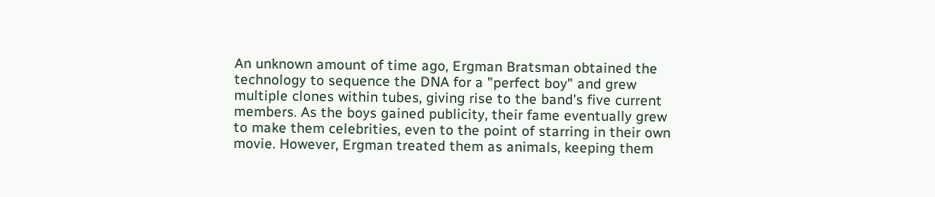An unknown amount of time ago, Ergman Bratsman obtained the technology to sequence the DNA for a "perfect boy" and grew multiple clones within tubes, giving rise to the band's five current members. As the boys gained publicity, their fame eventually grew to make them celebrities, even to the point of starring in their own movie. However, Ergman treated them as animals, keeping them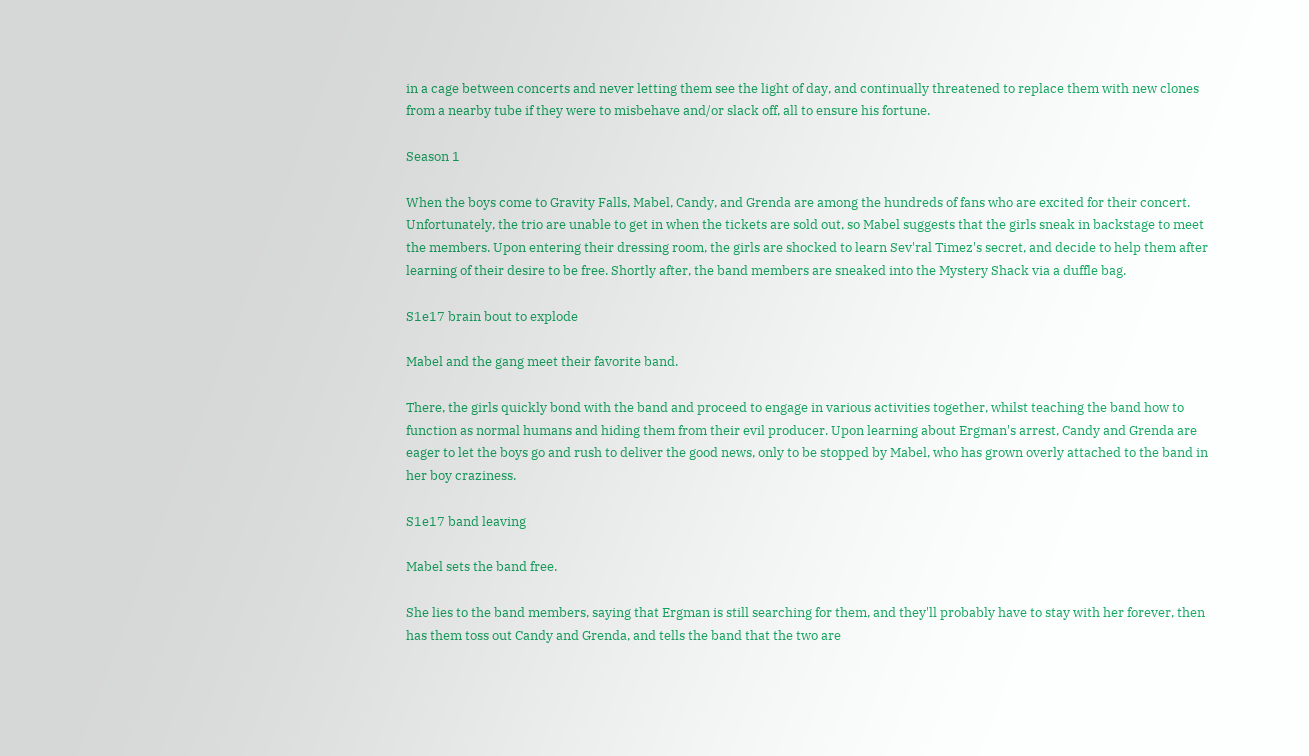in a cage between concerts and never letting them see the light of day, and continually threatened to replace them with new clones from a nearby tube if they were to misbehave and/or slack off, all to ensure his fortune.

Season 1

When the boys come to Gravity Falls, Mabel, Candy, and Grenda are among the hundreds of fans who are excited for their concert. Unfortunately, the trio are unable to get in when the tickets are sold out, so Mabel suggests that the girls sneak in backstage to meet the members. Upon entering their dressing room, the girls are shocked to learn Sev'ral Timez's secret, and decide to help them after learning of their desire to be free. Shortly after, the band members are sneaked into the Mystery Shack via a duffle bag.

S1e17 brain bout to explode

Mabel and the gang meet their favorite band.

There, the girls quickly bond with the band and proceed to engage in various activities together, whilst teaching the band how to function as normal humans and hiding them from their evil producer. Upon learning about Ergman's arrest, Candy and Grenda are eager to let the boys go and rush to deliver the good news, only to be stopped by Mabel, who has grown overly attached to the band in her boy craziness.

S1e17 band leaving

Mabel sets the band free.

She lies to the band members, saying that Ergman is still searching for them, and they'll probably have to stay with her forever, then has them toss out Candy and Grenda, and tells the band that the two are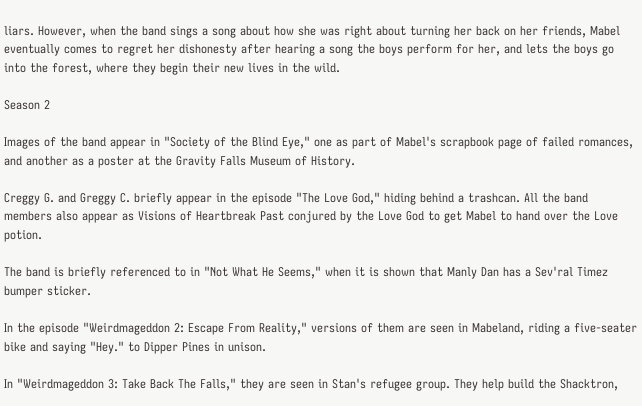liars. However, when the band sings a song about how she was right about turning her back on her friends, Mabel eventually comes to regret her dishonesty after hearing a song the boys perform for her, and lets the boys go into the forest, where they begin their new lives in the wild.

Season 2

Images of the band appear in "Society of the Blind Eye," one as part of Mabel's scrapbook page of failed romances, and another as a poster at the Gravity Falls Museum of History.

Creggy G. and Greggy C. briefly appear in the episode "The Love God," hiding behind a trashcan. All the band members also appear as Visions of Heartbreak Past conjured by the Love God to get Mabel to hand over the Love potion.

The band is briefly referenced to in "Not What He Seems," when it is shown that Manly Dan has a Sev'ral Timez bumper sticker.

In the episode "Weirdmageddon 2: Escape From Reality," versions of them are seen in Mabeland, riding a five-seater bike and saying "Hey." to Dipper Pines in unison.

In "Weirdmageddon 3: Take Back The Falls," they are seen in Stan's refugee group. They help build the Shacktron,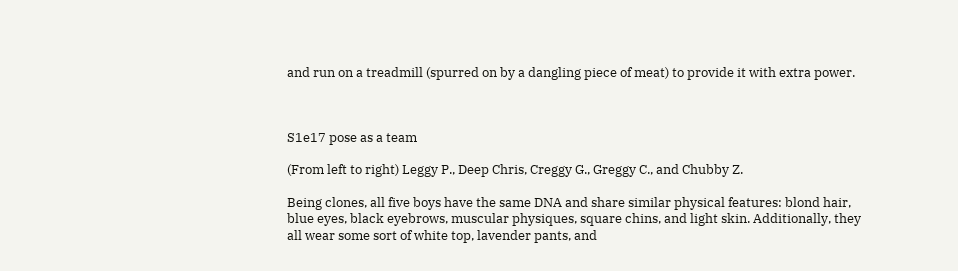and run on a treadmill (spurred on by a dangling piece of meat) to provide it with extra power.



S1e17 pose as a team

(From left to right) Leggy P., Deep Chris, Creggy G., Greggy C., and Chubby Z.

Being clones, all five boys have the same DNA and share similar physical features: blond hair, blue eyes, black eyebrows, muscular physiques, square chins, and light skin. Additionally, they all wear some sort of white top, lavender pants, and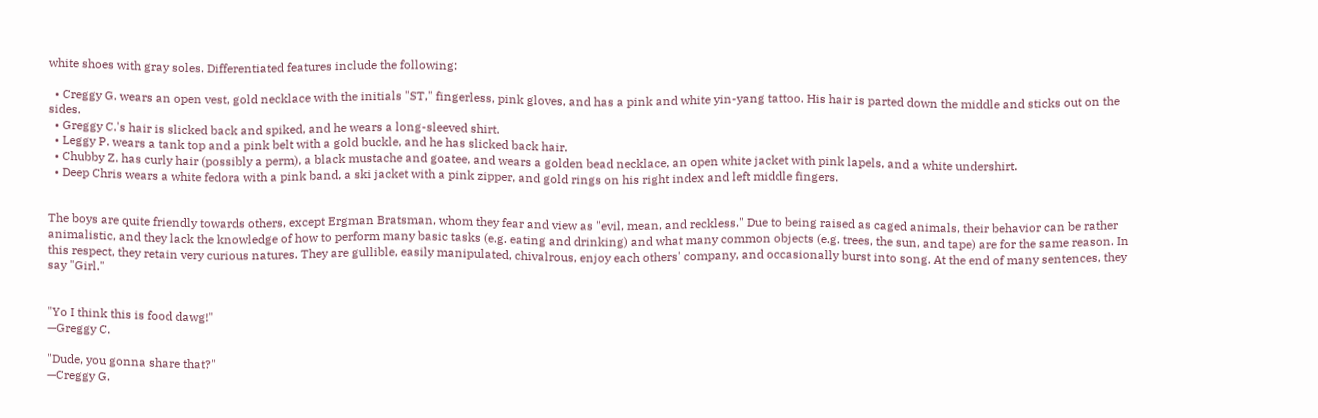white shoes with gray soles. Differentiated features include the following:

  • Creggy G. wears an open vest, gold necklace with the initials "ST," fingerless, pink gloves, and has a pink and white yin-yang tattoo. His hair is parted down the middle and sticks out on the sides.
  • Greggy C.'s hair is slicked back and spiked, and he wears a long-sleeved shirt.
  • Leggy P. wears a tank top and a pink belt with a gold buckle, and he has slicked back hair.
  • Chubby Z. has curly hair (possibly a perm), a black mustache and goatee, and wears a golden bead necklace, an open white jacket with pink lapels, and a white undershirt.
  • Deep Chris wears a white fedora with a pink band, a ski jacket with a pink zipper, and gold rings on his right index and left middle fingers.


The boys are quite friendly towards others, except Ergman Bratsman, whom they fear and view as "evil, mean, and reckless." Due to being raised as caged animals, their behavior can be rather animalistic, and they lack the knowledge of how to perform many basic tasks (e.g. eating and drinking) and what many common objects (e.g. trees, the sun, and tape) are for the same reason. In this respect, they retain very curious natures. They are gullible, easily manipulated, chivalrous, enjoy each others' company, and occasionally burst into song. At the end of many sentences, they say "Girl."


"Yo I think this is food dawg!"
—Greggy C.

"Dude, you gonna share that?"
—Creggy G.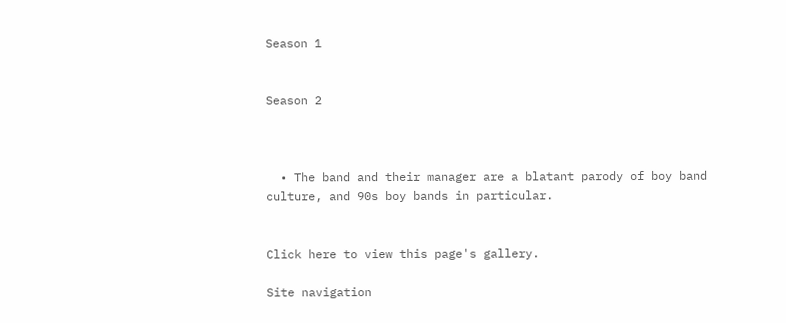Season 1


Season 2



  • The band and their manager are a blatant parody of boy band culture, and 90s boy bands in particular.


Click here to view this page's gallery.

Site navigation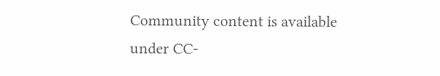Community content is available under CC-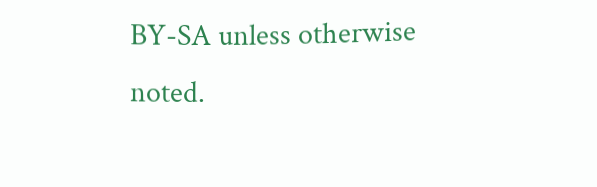BY-SA unless otherwise noted.